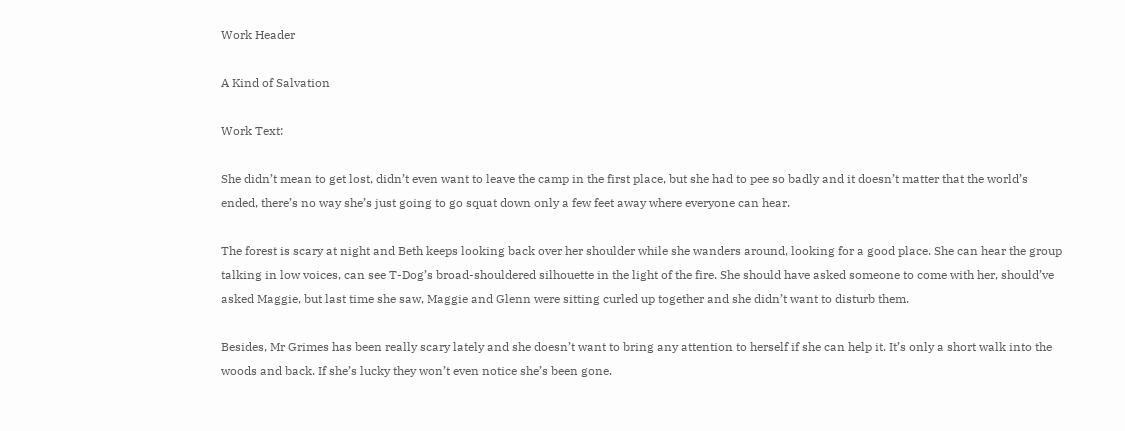Work Header

A Kind of Salvation

Work Text:

She didn’t mean to get lost, didn’t even want to leave the camp in the first place, but she had to pee so badly and it doesn’t matter that the world’s ended, there’s no way she’s just going to go squat down only a few feet away where everyone can hear.

The forest is scary at night and Beth keeps looking back over her shoulder while she wanders around, looking for a good place. She can hear the group talking in low voices, can see T-Dog’s broad-shouldered silhouette in the light of the fire. She should have asked someone to come with her, should’ve asked Maggie, but last time she saw, Maggie and Glenn were sitting curled up together and she didn’t want to disturb them.

Besides, Mr Grimes has been really scary lately and she doesn’t want to bring any attention to herself if she can help it. It’s only a short walk into the woods and back. If she’s lucky they won’t even notice she’s been gone.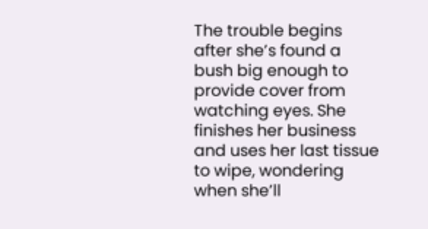The trouble begins after she’s found a bush big enough to provide cover from watching eyes. She finishes her business and uses her last tissue to wipe, wondering when she’ll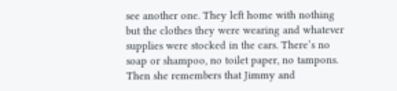see another one. They left home with nothing but the clothes they were wearing and whatever supplies were stocked in the cars. There’s no soap or shampoo, no toilet paper, no tampons. Then she remembers that Jimmy and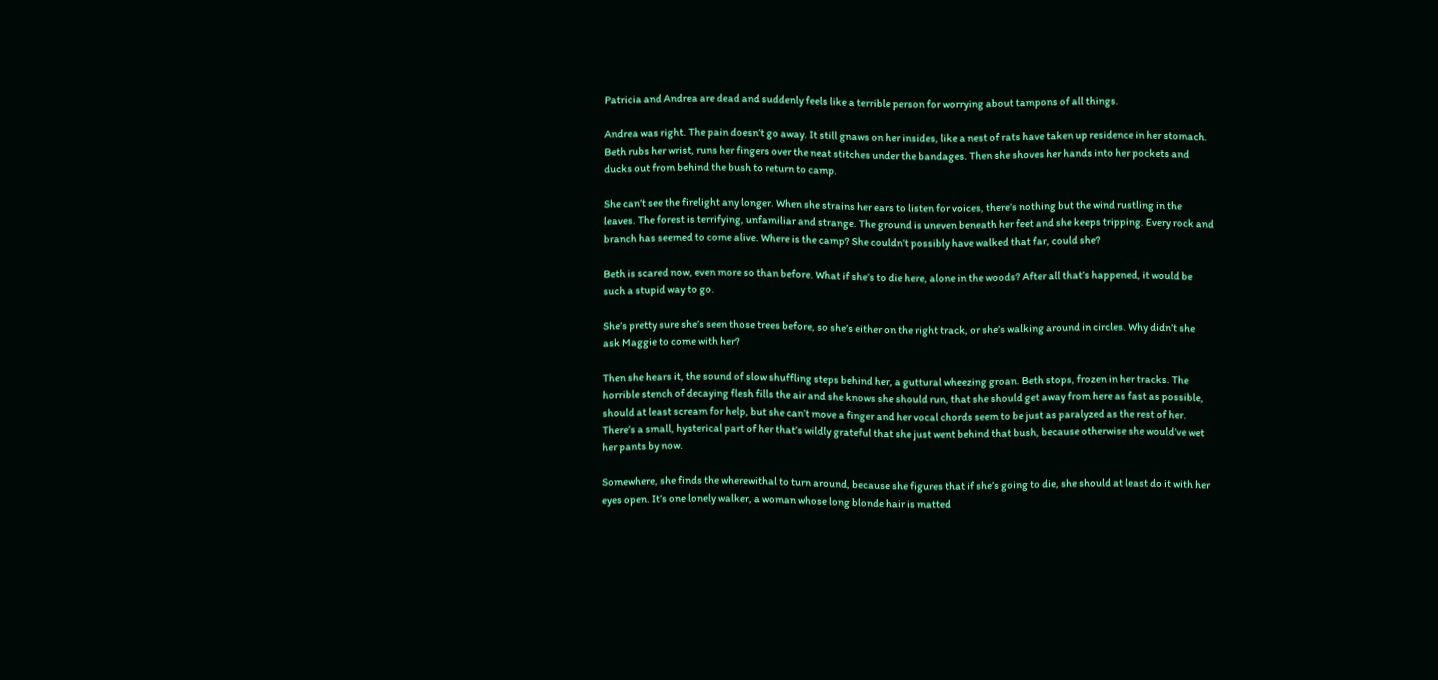Patricia and Andrea are dead and suddenly feels like a terrible person for worrying about tampons of all things.

Andrea was right. The pain doesn’t go away. It still gnaws on her insides, like a nest of rats have taken up residence in her stomach. Beth rubs her wrist, runs her fingers over the neat stitches under the bandages. Then she shoves her hands into her pockets and ducks out from behind the bush to return to camp.

She can’t see the firelight any longer. When she strains her ears to listen for voices, there’s nothing but the wind rustling in the leaves. The forest is terrifying, unfamiliar and strange. The ground is uneven beneath her feet and she keeps tripping. Every rock and branch has seemed to come alive. Where is the camp? She couldn’t possibly have walked that far, could she?

Beth is scared now, even more so than before. What if she’s to die here, alone in the woods? After all that’s happened, it would be such a stupid way to go.

She’s pretty sure she’s seen those trees before, so she’s either on the right track, or she’s walking around in circles. Why didn’t she ask Maggie to come with her?

Then she hears it, the sound of slow shuffling steps behind her, a guttural wheezing groan. Beth stops, frozen in her tracks. The horrible stench of decaying flesh fills the air and she knows she should run, that she should get away from here as fast as possible, should at least scream for help, but she can’t move a finger and her vocal chords seem to be just as paralyzed as the rest of her. There’s a small, hysterical part of her that’s wildly grateful that she just went behind that bush, because otherwise she would’ve wet her pants by now.

Somewhere, she finds the wherewithal to turn around, because she figures that if she’s going to die, she should at least do it with her eyes open. It’s one lonely walker, a woman whose long blonde hair is matted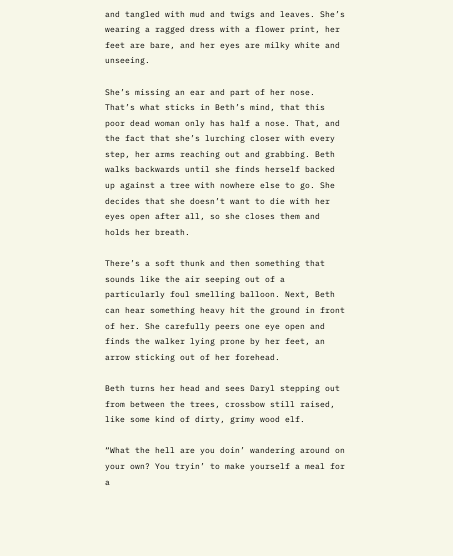and tangled with mud and twigs and leaves. She’s wearing a ragged dress with a flower print, her feet are bare, and her eyes are milky white and unseeing.

She’s missing an ear and part of her nose. That’s what sticks in Beth’s mind, that this poor dead woman only has half a nose. That, and the fact that she’s lurching closer with every step, her arms reaching out and grabbing. Beth walks backwards until she finds herself backed up against a tree with nowhere else to go. She decides that she doesn’t want to die with her eyes open after all, so she closes them and holds her breath.

There’s a soft thunk and then something that sounds like the air seeping out of a particularly foul smelling balloon. Next, Beth can hear something heavy hit the ground in front of her. She carefully peers one eye open and finds the walker lying prone by her feet, an arrow sticking out of her forehead.

Beth turns her head and sees Daryl stepping out from between the trees, crossbow still raised, like some kind of dirty, grimy wood elf.

“What the hell are you doin’ wandering around on your own? You tryin’ to make yourself a meal for a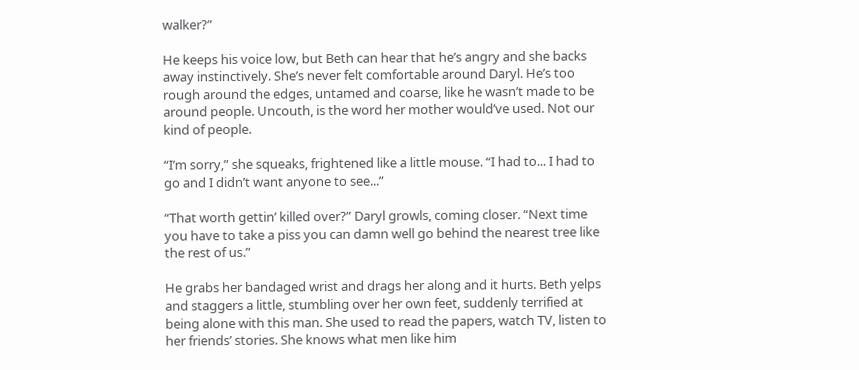walker?”

He keeps his voice low, but Beth can hear that he’s angry and she backs away instinctively. She’s never felt comfortable around Daryl. He’s too rough around the edges, untamed and coarse, like he wasn’t made to be around people. Uncouth, is the word her mother would’ve used. Not our kind of people.

“I’m sorry,” she squeaks, frightened like a little mouse. “I had to... I had to go and I didn’t want anyone to see...”

“That worth gettin’ killed over?” Daryl growls, coming closer. “Next time you have to take a piss you can damn well go behind the nearest tree like the rest of us.”

He grabs her bandaged wrist and drags her along and it hurts. Beth yelps and staggers a little, stumbling over her own feet, suddenly terrified at being alone with this man. She used to read the papers, watch TV, listen to her friends’ stories. She knows what men like him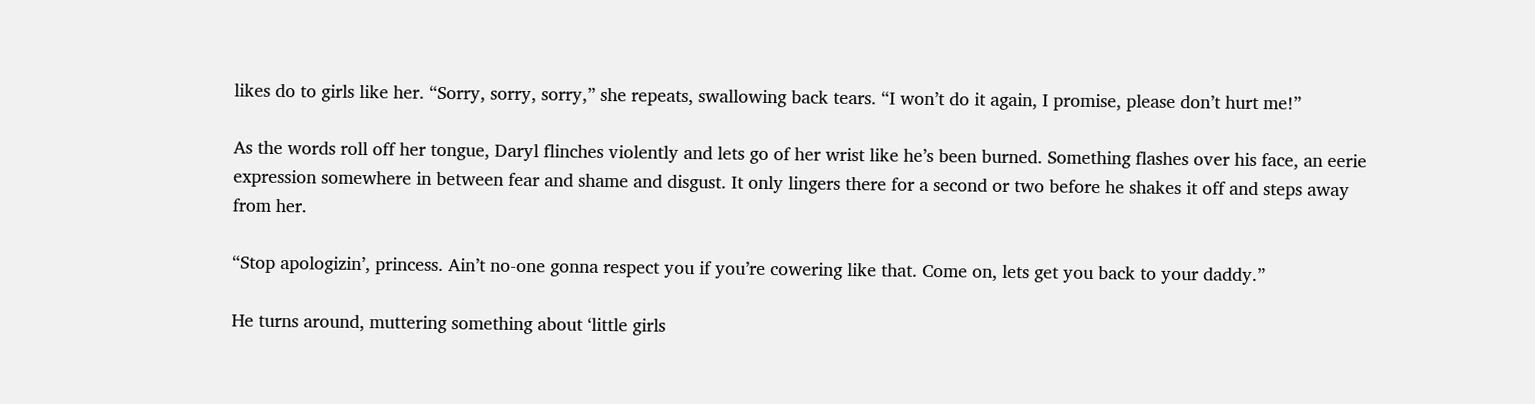likes do to girls like her. “Sorry, sorry, sorry,” she repeats, swallowing back tears. “I won’t do it again, I promise, please don’t hurt me!”

As the words roll off her tongue, Daryl flinches violently and lets go of her wrist like he’s been burned. Something flashes over his face, an eerie expression somewhere in between fear and shame and disgust. It only lingers there for a second or two before he shakes it off and steps away from her.

“Stop apologizin’, princess. Ain’t no-one gonna respect you if you’re cowering like that. Come on, lets get you back to your daddy.”

He turns around, muttering something about ‘little girls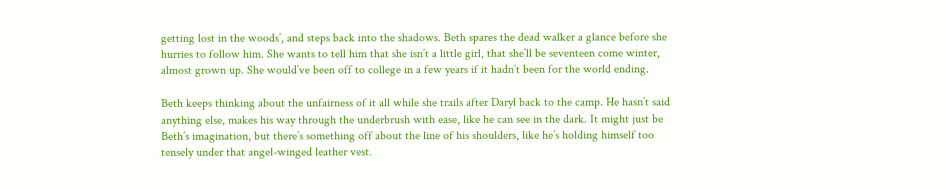getting lost in the woods’, and steps back into the shadows. Beth spares the dead walker a glance before she hurries to follow him. She wants to tell him that she isn’t a little girl, that she’ll be seventeen come winter, almost grown up. She would’ve been off to college in a few years if it hadn’t been for the world ending.

Beth keeps thinking about the unfairness of it all while she trails after Daryl back to the camp. He hasn’t said anything else, makes his way through the underbrush with ease, like he can see in the dark. It might just be Beth’s imagination, but there’s something off about the line of his shoulders, like he’s holding himself too tensely under that angel-winged leather vest.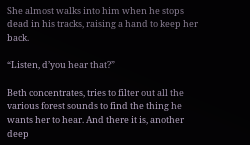She almost walks into him when he stops dead in his tracks, raising a hand to keep her back.

“Listen, d’you hear that?”

Beth concentrates, tries to filter out all the various forest sounds to find the thing he wants her to hear. And there it is, another deep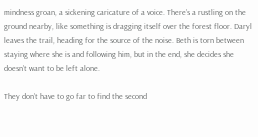mindness groan, a sickening caricature of a voice. There’s a rustling on the ground nearby, like something is dragging itself over the forest floor. Daryl leaves the trail, heading for the source of the noise. Beth is torn between staying where she is and following him, but in the end, she decides she doesn’t want to be left alone.

They don’t have to go far to find the second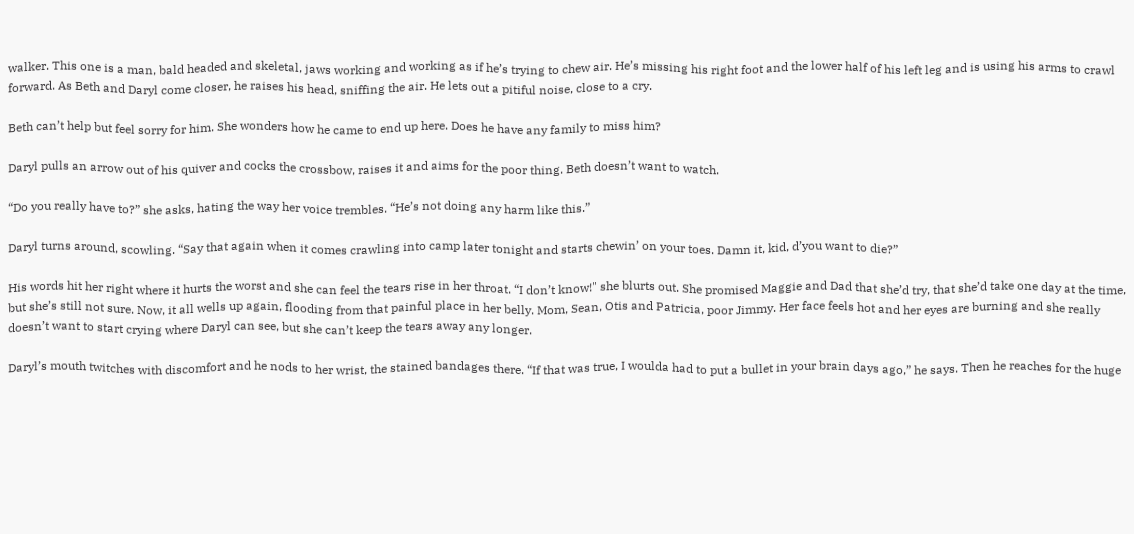walker. This one is a man, bald headed and skeletal, jaws working and working as if he’s trying to chew air. He’s missing his right foot and the lower half of his left leg and is using his arms to crawl forward. As Beth and Daryl come closer, he raises his head, sniffing the air. He lets out a pitiful noise, close to a cry.

Beth can’t help but feel sorry for him. She wonders how he came to end up here. Does he have any family to miss him?

Daryl pulls an arrow out of his quiver and cocks the crossbow, raises it and aims for the poor thing. Beth doesn’t want to watch.

“Do you really have to?” she asks, hating the way her voice trembles. “He’s not doing any harm like this.”

Daryl turns around, scowling. “Say that again when it comes crawling into camp later tonight and starts chewin’ on your toes. Damn it, kid, d’you want to die?”

His words hit her right where it hurts the worst and she can feel the tears rise in her throat. “I don’t know!" she blurts out. She promised Maggie and Dad that she’d try, that she’d take one day at the time, but she’s still not sure. Now, it all wells up again, flooding from that painful place in her belly. Mom, Sean, Otis and Patricia, poor Jimmy. Her face feels hot and her eyes are burning and she really doesn’t want to start crying where Daryl can see, but she can’t keep the tears away any longer.

Daryl’s mouth twitches with discomfort and he nods to her wrist, the stained bandages there. “If that was true, I woulda had to put a bullet in your brain days ago,” he says. Then he reaches for the huge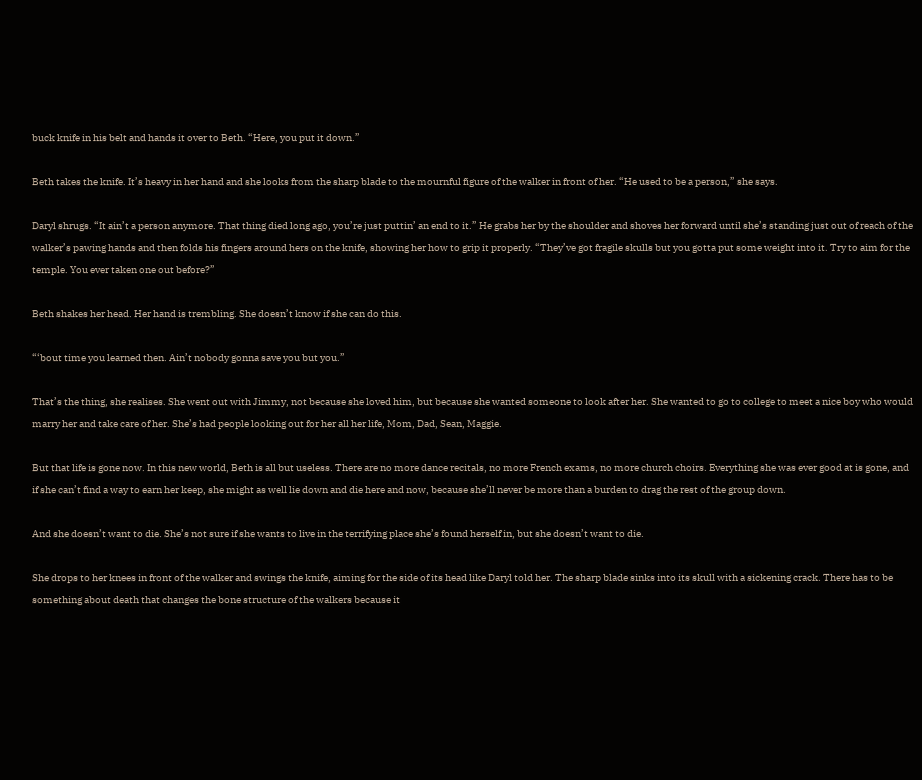buck knife in his belt and hands it over to Beth. “Here, you put it down.”

Beth takes the knife. It’s heavy in her hand and she looks from the sharp blade to the mournful figure of the walker in front of her. “He used to be a person,” she says.

Daryl shrugs. “It ain’t a person anymore. That thing died long ago, you’re just puttin’ an end to it.” He grabs her by the shoulder and shoves her forward until she’s standing just out of reach of the walker’s pawing hands and then folds his fingers around hers on the knife, showing her how to grip it properly. “They’ve got fragile skulls but you gotta put some weight into it. Try to aim for the temple. You ever taken one out before?”

Beth shakes her head. Her hand is trembling. She doesn’t know if she can do this.

“‘bout time you learned then. Ain’t nobody gonna save you but you.”

That’s the thing, she realises. She went out with Jimmy, not because she loved him, but because she wanted someone to look after her. She wanted to go to college to meet a nice boy who would marry her and take care of her. She’s had people looking out for her all her life, Mom, Dad, Sean, Maggie.

But that life is gone now. In this new world, Beth is all but useless. There are no more dance recitals, no more French exams, no more church choirs. Everything she was ever good at is gone, and if she can’t find a way to earn her keep, she might as well lie down and die here and now, because she’ll never be more than a burden to drag the rest of the group down.

And she doesn’t want to die. She’s not sure if she wants to live in the terrifying place she’s found herself in, but she doesn’t want to die.

She drops to her knees in front of the walker and swings the knife, aiming for the side of its head like Daryl told her. The sharp blade sinks into its skull with a sickening crack. There has to be something about death that changes the bone structure of the walkers because it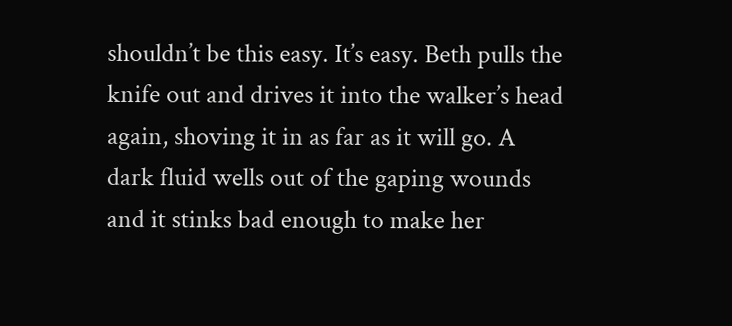shouldn’t be this easy. It’s easy. Beth pulls the knife out and drives it into the walker’s head again, shoving it in as far as it will go. A dark fluid wells out of the gaping wounds and it stinks bad enough to make her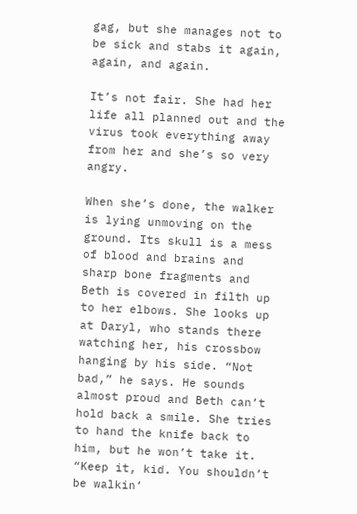gag, but she manages not to be sick and stabs it again, again, and again.

It’s not fair. She had her life all planned out and the virus took everything away from her and she’s so very angry.

When she’s done, the walker is lying unmoving on the ground. Its skull is a mess of blood and brains and sharp bone fragments and Beth is covered in filth up to her elbows. She looks up at Daryl, who stands there watching her, his crossbow hanging by his side. “Not bad,” he says. He sounds almost proud and Beth can’t hold back a smile. She tries to hand the knife back to him, but he won’t take it. “Keep it, kid. You shouldn’t be walkin’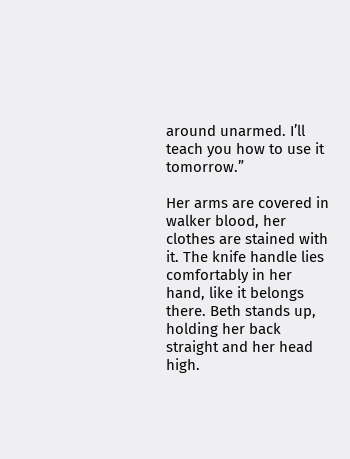around unarmed. I’ll teach you how to use it tomorrow.”

Her arms are covered in walker blood, her clothes are stained with it. The knife handle lies comfortably in her hand, like it belongs there. Beth stands up, holding her back straight and her head high.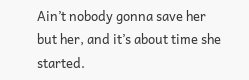Ain’t nobody gonna save her but her, and it’s about time she started.